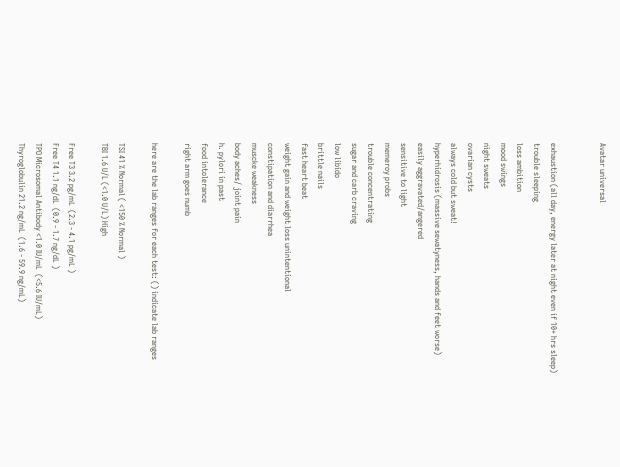Avatar universal


exhaustion (all day, energy later at night even if 10+ hrs sleep)
trouble sleeping
loss ambition
mood swings
night sweats
ovarian cysts
always cold but sweat!
hyperhidrosis (massive sewatyness, hands and feet worse)
easily aggravated/angered
sensitive to light
memeroy probs
trouble concentrating
sugar and carb craving
low libido
brittle nails
fast heart beat
weight gain and weight loss unintentional
constipation and diarrhea
muscke weakness
body aches/ joint pain
h. pylori in past
food intolerance
right arm goes numb

here are the lab ranges for each test: () indicate lab ranges

TSI 41 % Normal ( <150 % Normal )
TBI 1.6 U/L (<1.0 U/L) High

Free T3 3.2 pg/mL  (2.3 - 4.1 pg/mL )
Free T4 1.1 ng/dL  (0.9 - 1.7 ng/dL )
TPO Microsomal Antibody <1.0 IU/mL  (<5.6 IU/mL)
Thyroglobulin 21.2 ng/mL  (1.6 - 59.9 ng/mL)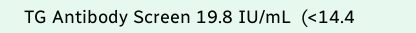TG Antibody Screen 19.8 IU/mL  (<14.4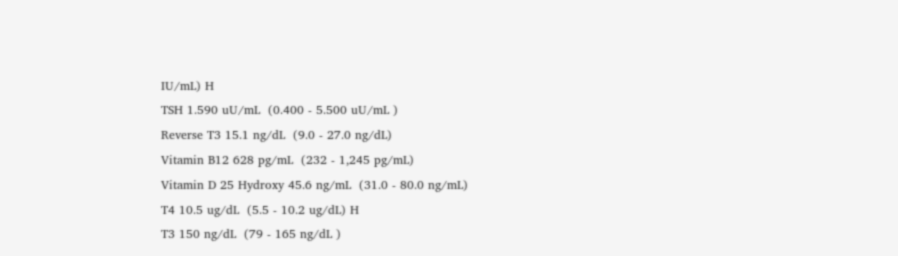IU/mL) H
TSH 1.590 uU/mL  (0.400 - 5.500 uU/mL )
Reverse T3 15.1 ng/dL  (9.0 - 27.0 ng/dL)
Vitamin B12 628 pg/mL  (232 - 1,245 pg/mL)
Vitamin D 25 Hydroxy 45.6 ng/mL  (31.0 - 80.0 ng/mL)
T4 10.5 ug/dL  (5.5 - 10.2 ug/dL) H
T3 150 ng/dL  (79 - 165 ng/dL )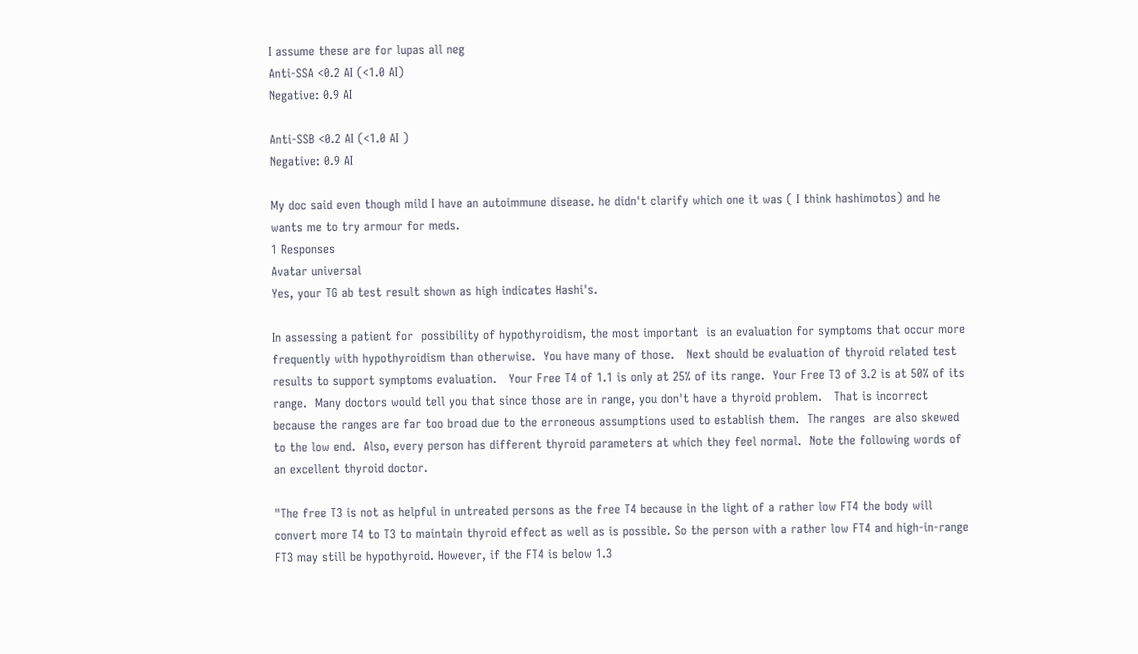I assume these are for lupas all neg
Anti-SSA <0.2 AI (<1.0 AI)
Negative: 0.9 AI

Anti-SSB <0.2 AI (<1.0 AI )
Negative: 0.9 AI

My doc said even though mild I have an autoimmune disease. he didn't clarify which one it was ( I think hashimotos) and he wants me to try armour for meds.
1 Responses
Avatar universal
Yes, your TG ab test result shown as high indicates Hashi's.

In assessing a patient for  possibility of hypothyroidism, the most important  is an evaluation for symptoms that occur more frequently with hypothyroidism than otherwise.  You have many of those.   Next should be evaluation of thyroid related test results to support symptoms evaluation.   Your Free T4 of 1.1 is only at 25% of its range.  Your Free T3 of 3.2 is at 50% of its range.  Many doctors would tell you that since those are in range, you don't have a thyroid problem.   That is incorrect because the ranges are far too broad due to the erroneous assumptions used to establish them.  The ranges  are also skewed to the low end.  Also, every person has different thyroid parameters at which they feel normal.  Note the following words of an excellent thyroid doctor.

"The free T3 is not as helpful in untreated persons as the free T4 because in the light of a rather low FT4 the body will convert more T4 to T3 to maintain thyroid effect as well as is possible. So the person with a rather low FT4 and high-in-range FT3 may still be hypothyroid. However, if the FT4 is below 1.3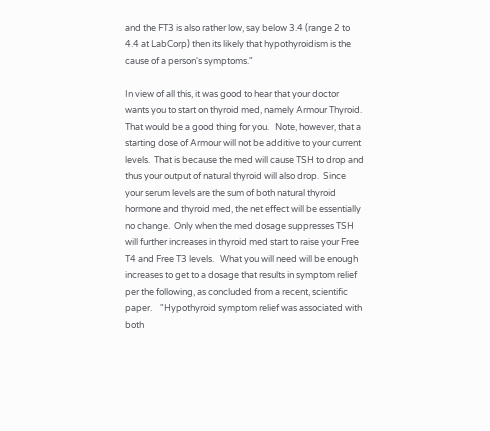and the FT3 is also rather low, say below 3.4 (range 2 to 4.4 at LabCorp) then its likely that hypothyroidism is the cause of a person's symptoms."

In view of all this, it was good to hear that your doctor wants you to start on thyroid med, namely Armour Thyroid.  That would be a good thing for you.   Note, however, that a starting dose of Armour will not be additive to your current levels.  That is because the med will cause TSH to drop and thus your output of natural thyroid will also drop.  Since your serum levels are the sum of both natural thyroid hormone and thyroid med, the net effect will be essentially no change.  Only when the med dosage suppresses TSH will further increases in thyroid med start to raise your Free T4 and Free T3 levels.   What you will need will be enough increases to get to a dosage that results in symptom relief per the following, as concluded from a recent, scientific paper.    "Hypothyroid symptom relief was associated with both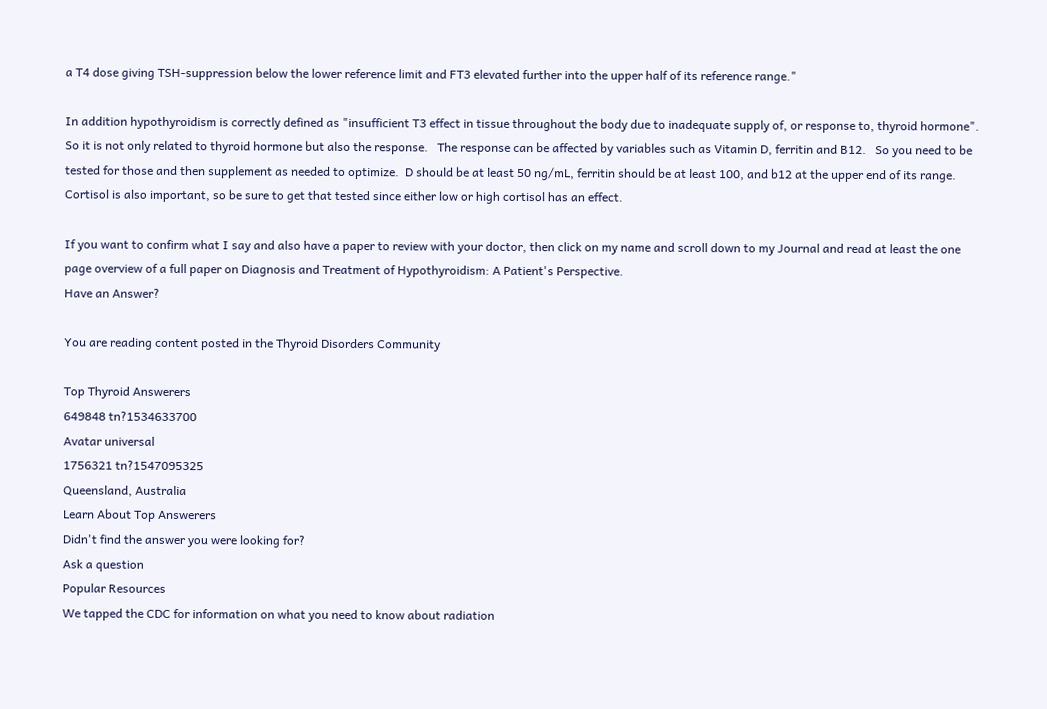a T4 dose giving TSH-suppression below the lower reference limit and FT3 elevated further into the upper half of its reference range."

In addition hypothyroidism is correctly defined as "insufficient T3 effect in tissue throughout the body due to inadequate supply of, or response to, thyroid hormone".  So it is not only related to thyroid hormone but also the response.   The response can be affected by variables such as Vitamin D, ferritin and B12.   So you need to be tested for those and then supplement as needed to optimize.  D should be at least 50 ng/mL, ferritin should be at least 100, and b12 at the upper end of its range.  Cortisol is also important, so be sure to get that tested since either low or high cortisol has an effect.

If you want to confirm what I say and also have a paper to review with your doctor, then click on my name and scroll down to my Journal and read at least the one page overview of a full paper on Diagnosis and Treatment of Hypothyroidism: A Patient's Perspective.
Have an Answer?

You are reading content posted in the Thyroid Disorders Community

Top Thyroid Answerers
649848 tn?1534633700
Avatar universal
1756321 tn?1547095325
Queensland, Australia
Learn About Top Answerers
Didn't find the answer you were looking for?
Ask a question
Popular Resources
We tapped the CDC for information on what you need to know about radiation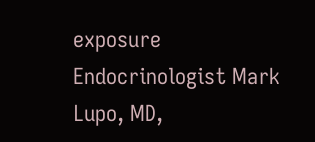exposure
Endocrinologist Mark Lupo, MD,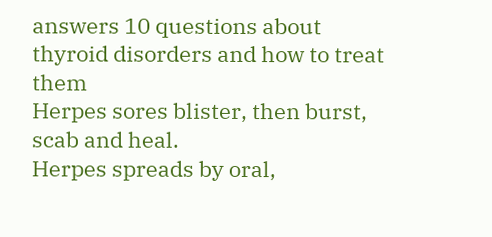answers 10 questions about thyroid disorders and how to treat them
Herpes sores blister, then burst, scab and heal.
Herpes spreads by oral,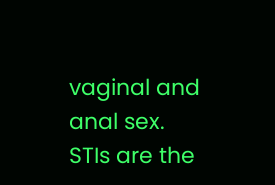vaginal and anal sex.
STIs are the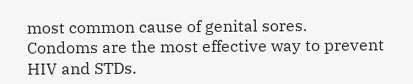most common cause of genital sores.
Condoms are the most effective way to prevent HIV and STDs.